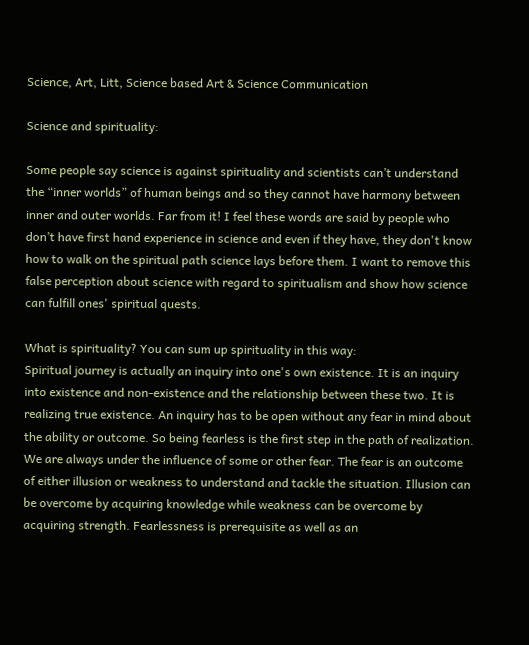Science, Art, Litt, Science based Art & Science Communication

Science and spirituality:

Some people say science is against spirituality and scientists can’t understand the “inner worlds” of human beings and so they cannot have harmony between inner and outer worlds. Far from it! I feel these words are said by people who don’t have first hand experience in science and even if they have, they don't know how to walk on the spiritual path science lays before them. I want to remove this false perception about science with regard to spiritualism and show how science can fulfill ones' spiritual quests.

What is spirituality? You can sum up spirituality in this way:
Spiritual journey is actually an inquiry into one's own existence. It is an inquiry into existence and non-existence and the relationship between these two. It is realizing true existence. An inquiry has to be open without any fear in mind about the ability or outcome. So being fearless is the first step in the path of realization. We are always under the influence of some or other fear. The fear is an outcome of either illusion or weakness to understand and tackle the situation. Illusion can be overcome by acquiring knowledge while weakness can be overcome by acquiring strength. Fearlessness is prerequisite as well as an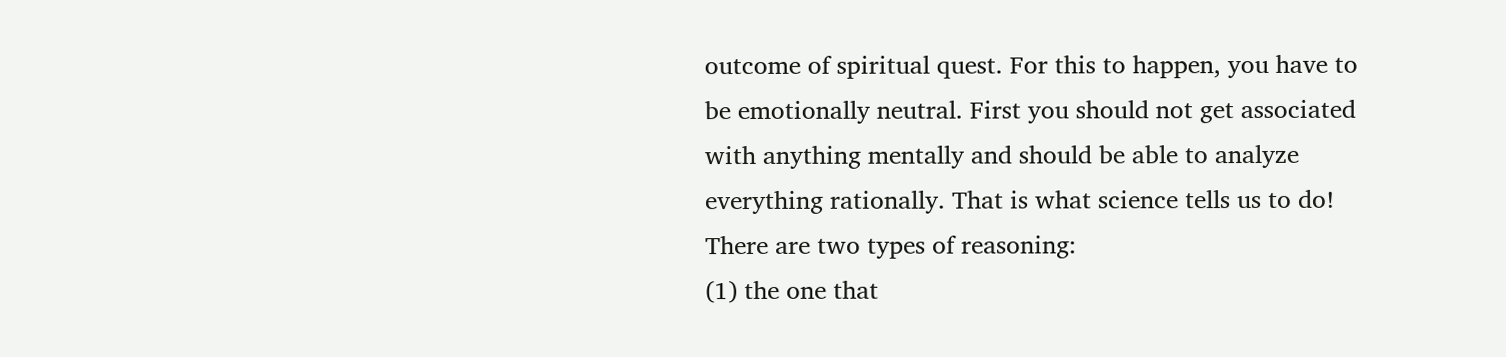outcome of spiritual quest. For this to happen, you have to be emotionally neutral. First you should not get associated with anything mentally and should be able to analyze everything rationally. That is what science tells us to do!
There are two types of reasoning:
(1) the one that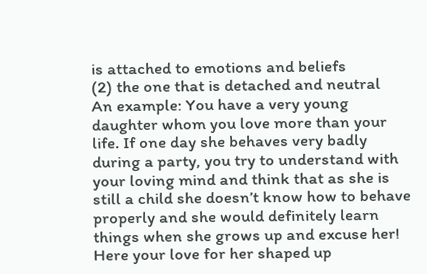is attached to emotions and beliefs
(2) the one that is detached and neutral
An example: You have a very young daughter whom you love more than your life. If one day she behaves very badly during a party, you try to understand with your loving mind and think that as she is still a child she doesn’t know how to behave properly and she would definitely learn things when she grows up and excuse her! Here your love for her shaped up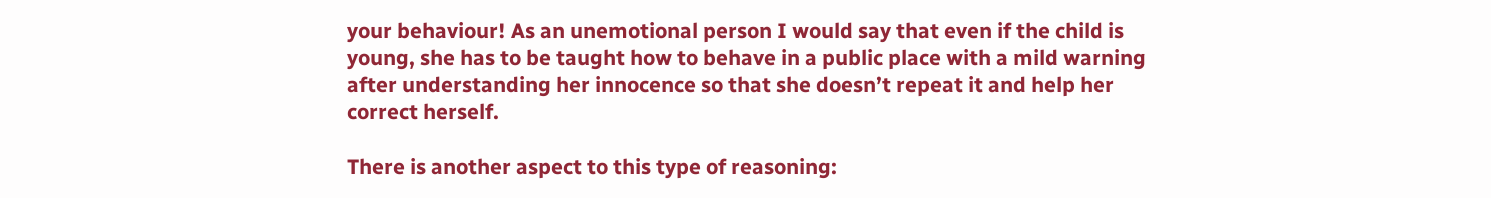your behaviour! As an unemotional person I would say that even if the child is young, she has to be taught how to behave in a public place with a mild warning after understanding her innocence so that she doesn’t repeat it and help her correct herself.

There is another aspect to this type of reasoning: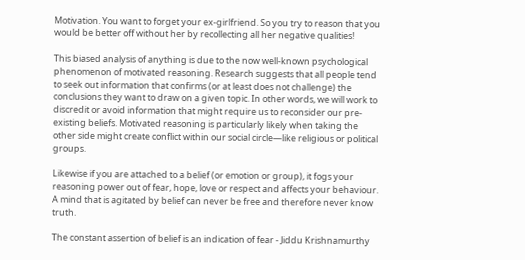Motivation. You want to forget your ex-girlfriend. So you try to reason that you would be better off without her by recollecting all her negative qualities!

This biased analysis of anything is due to the now well-known psychological phenomenon of motivated reasoning. Research suggests that all people tend to seek out information that confirms (or at least does not challenge) the conclusions they want to draw on a given topic. In other words, we will work to discredit or avoid information that might require us to reconsider our pre-existing beliefs. Motivated reasoning is particularly likely when taking the other side might create conflict within our social circle—like religious or political groups.

Likewise if you are attached to a belief (or emotion or group), it fogs your reasoning power out of fear, hope, love or respect and affects your behaviour. A mind that is agitated by belief can never be free and therefore never know truth.

The constant assertion of belief is an indication of fear - Jiddu Krishnamurthy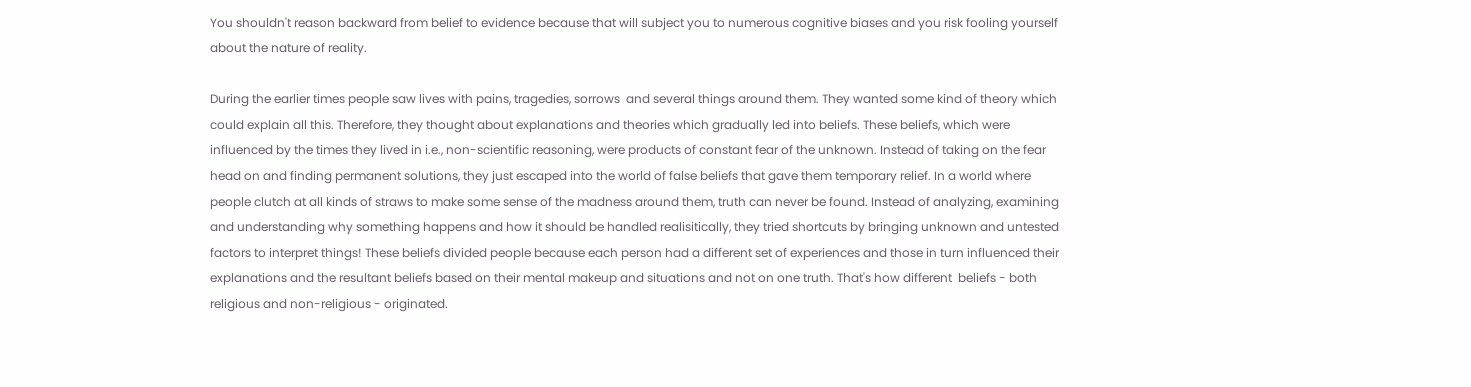You shouldn't reason backward from belief to evidence because that will subject you to numerous cognitive biases and you risk fooling yourself about the nature of reality.

During the earlier times people saw lives with pains, tragedies, sorrows  and several things around them. They wanted some kind of theory which could explain all this. Therefore, they thought about explanations and theories which gradually led into beliefs. These beliefs, which were influenced by the times they lived in i.e., non-scientific reasoning, were products of constant fear of the unknown. Instead of taking on the fear head on and finding permanent solutions, they just escaped into the world of false beliefs that gave them temporary relief. In a world where people clutch at all kinds of straws to make some sense of the madness around them, truth can never be found. Instead of analyzing, examining and understanding why something happens and how it should be handled realisitically, they tried shortcuts by bringing unknown and untested factors to interpret things! These beliefs divided people because each person had a different set of experiences and those in turn influenced their explanations and the resultant beliefs based on their mental makeup and situations and not on one truth. That's how different  beliefs - both religious and non-religious - originated.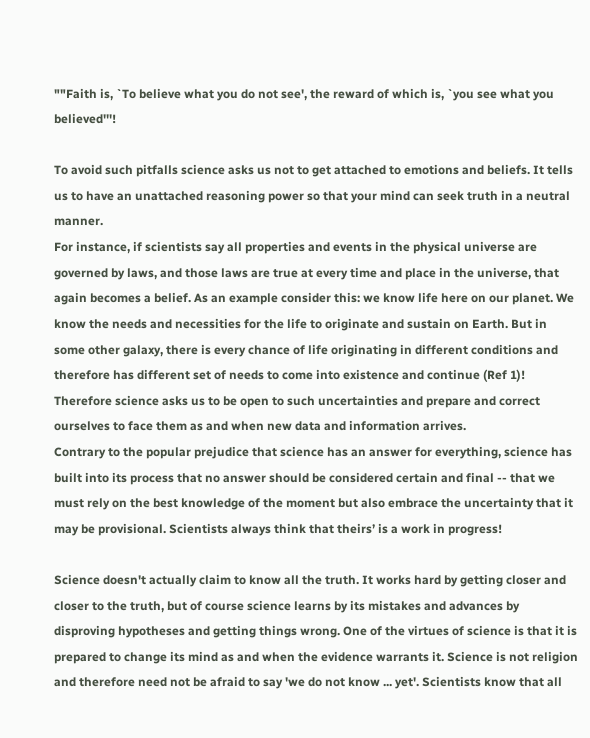""Faith is, `To believe what you do not see', the reward of which is, `you see what you believed'''!

To avoid such pitfalls science asks us not to get attached to emotions and beliefs. It tells us to have an unattached reasoning power so that your mind can seek truth in a neutral manner.
For instance, if scientists say all properties and events in the physical universe are governed by laws, and those laws are true at every time and place in the universe, that again becomes a belief. As an example consider this: we know life here on our planet. We know the needs and necessities for the life to originate and sustain on Earth. But in some other galaxy, there is every chance of life originating in different conditions and therefore has different set of needs to come into existence and continue (Ref 1)! Therefore science asks us to be open to such uncertainties and prepare and correct ourselves to face them as and when new data and information arrives.
Contrary to the popular prejudice that science has an answer for everything, science has built into its process that no answer should be considered certain and final -- that we must rely on the best knowledge of the moment but also embrace the uncertainty that it may be provisional. Scientists always think that theirs’ is a work in progress!

Science doesn't actually claim to know all the truth. It works hard by getting closer and closer to the truth, but of course science learns by its mistakes and advances by disproving hypotheses and getting things wrong. One of the virtues of science is that it is prepared to change its mind as and when the evidence warrants it. Science is not religion and therefore need not be afraid to say 'we do not know ... yet'. Scientists know that all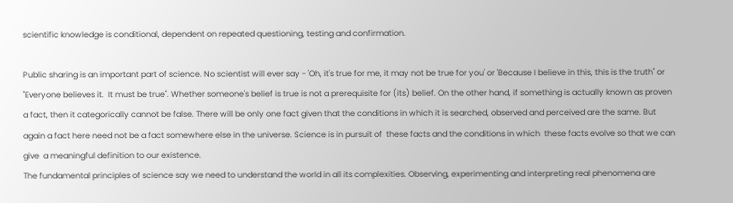scientific knowledge is conditional, dependent on repeated questioning, testing and confirmation.

Public sharing is an important part of science. No scientist will ever say - 'Oh, it's true for me, it may not be true for you' or 'Because I believe in this, this is the truth" or "Everyone believes it.  It must be true". Whether someone's belief is true is not a prerequisite for (its) belief. On the other hand, if something is actually known as proven a fact, then it categorically cannot be false. There will be only one fact given that the conditions in which it is searched, observed and perceived are the same. But again a fact here need not be a fact somewhere else in the universe. Science is in pursuit of  these facts and the conditions in which  these facts evolve so that we can give  a meaningful definition to our existence.
The fundamental principles of science say we need to understand the world in all its complexities. Observing, experimenting and interpreting real phenomena are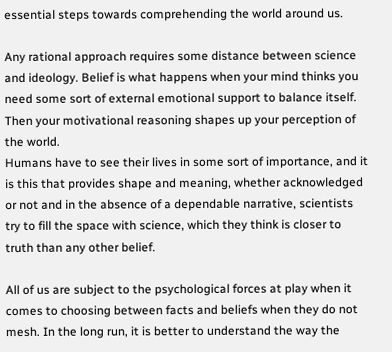essential steps towards comprehending the world around us.

Any rational approach requires some distance between science and ideology. Belief is what happens when your mind thinks you need some sort of external emotional support to balance itself. Then your motivational reasoning shapes up your perception of the world.
Humans have to see their lives in some sort of importance, and it is this that provides shape and meaning, whether acknowledged or not and in the absence of a dependable narrative, scientists try to fill the space with science, which they think is closer to truth than any other belief.

All of us are subject to the psychological forces at play when it comes to choosing between facts and beliefs when they do not mesh. In the long run, it is better to understand the way the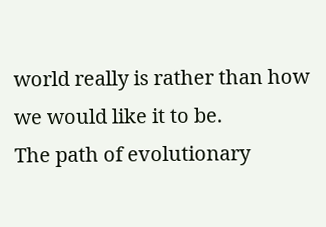world really is rather than how we would like it to be.
The path of evolutionary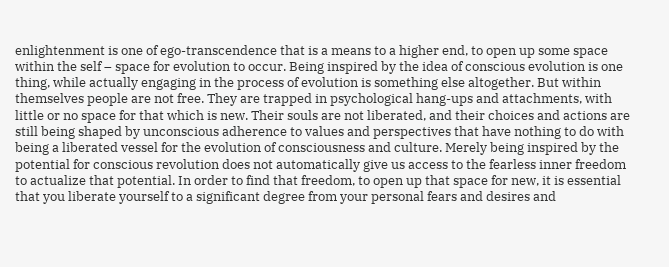enlightenment is one of ego-transcendence that is a means to a higher end, to open up some space within the self – space for evolution to occur. Being inspired by the idea of conscious evolution is one thing, while actually engaging in the process of evolution is something else altogether. But within themselves people are not free. They are trapped in psychological hang-ups and attachments, with little or no space for that which is new. Their souls are not liberated, and their choices and actions are still being shaped by unconscious adherence to values and perspectives that have nothing to do with being a liberated vessel for the evolution of consciousness and culture. Merely being inspired by the potential for conscious revolution does not automatically give us access to the fearless inner freedom to actualize that potential. In order to find that freedom, to open up that space for new, it is essential that you liberate yourself to a significant degree from your personal fears and desires and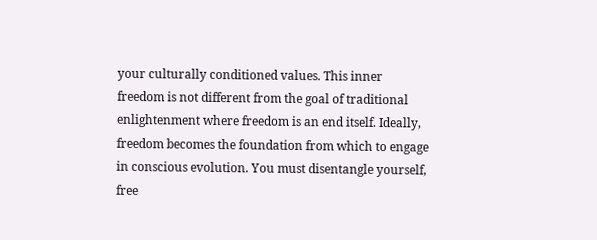your culturally conditioned values. This inner freedom is not different from the goal of traditional enlightenment where freedom is an end itself. Ideally, freedom becomes the foundation from which to engage in conscious evolution. You must disentangle yourself, free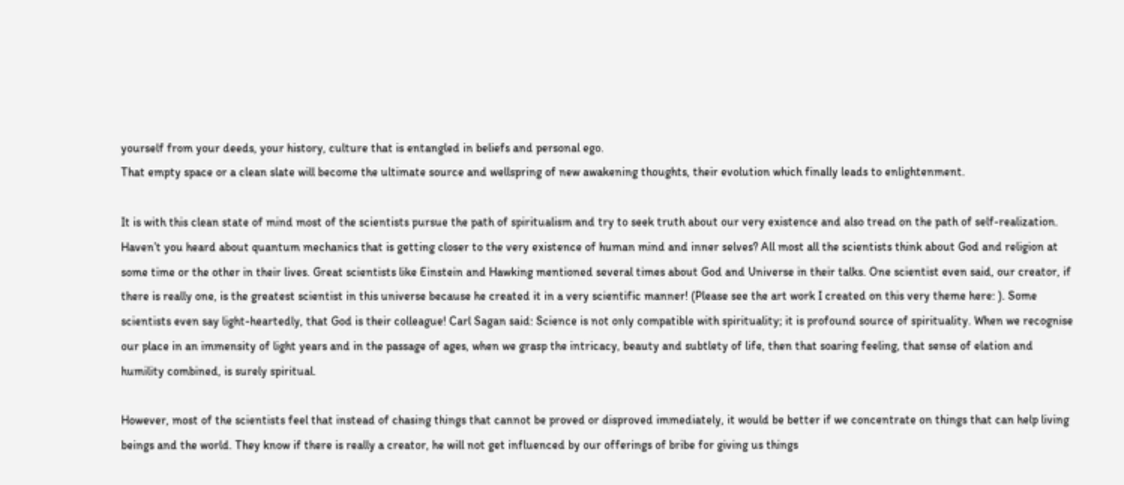yourself from your deeds, your history, culture that is entangled in beliefs and personal ego.
That empty space or a clean slate will become the ultimate source and wellspring of new awakening thoughts, their evolution which finally leads to enlightenment.

It is with this clean state of mind most of the scientists pursue the path of spiritualism and try to seek truth about our very existence and also tread on the path of self-realization. Haven’t you heard about quantum mechanics that is getting closer to the very existence of human mind and inner selves? All most all the scientists think about God and religion at some time or the other in their lives. Great scientists like Einstein and Hawking mentioned several times about God and Universe in their talks. One scientist even said, our creator, if there is really one, is the greatest scientist in this universe because he created it in a very scientific manner! (Please see the art work I created on this very theme here: ). Some scientists even say light-heartedly, that God is their colleague! Carl Sagan said: Science is not only compatible with spirituality; it is profound source of spirituality. When we recognise our place in an immensity of light years and in the passage of ages, when we grasp the intricacy, beauty and subtlety of life, then that soaring feeling, that sense of elation and humility combined, is surely spiritual.

However, most of the scientists feel that instead of chasing things that cannot be proved or disproved immediately, it would be better if we concentrate on things that can help living beings and the world. They know if there is really a creator, he will not get influenced by our offerings of bribe for giving us things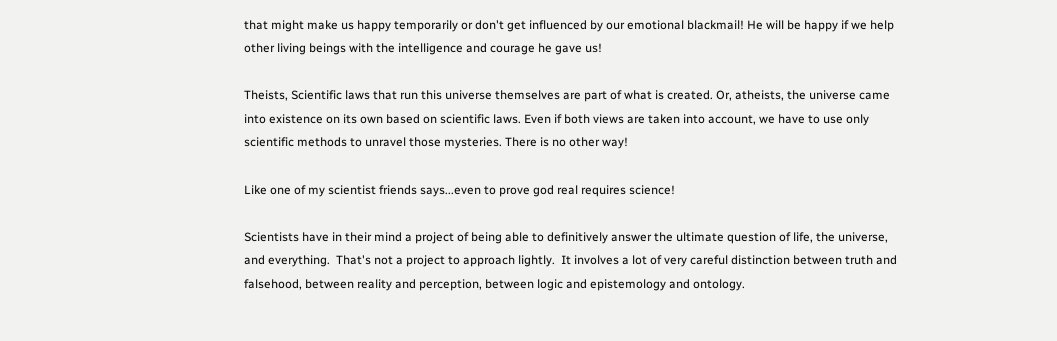that might make us happy temporarily or don't get influenced by our emotional blackmail! He will be happy if we help other living beings with the intelligence and courage he gave us!

Theists, Scientific laws that run this universe themselves are part of what is created. Or, atheists, the universe came into existence on its own based on scientific laws. Even if both views are taken into account, we have to use only scientific methods to unravel those mysteries. There is no other way!

Like one of my scientist friends says...even to prove god real requires science!

Scientists have in their mind a project of being able to definitively answer the ultimate question of life, the universe, and everything.  That's not a project to approach lightly.  It involves a lot of very careful distinction between truth and falsehood, between reality and perception, between logic and epistemology and ontology.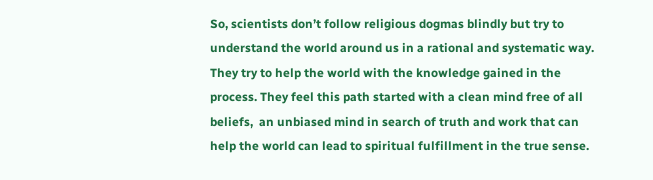So, scientists don’t follow religious dogmas blindly but try to understand the world around us in a rational and systematic way. They try to help the world with the knowledge gained in the process. They feel this path started with a clean mind free of all beliefs,  an unbiased mind in search of truth and work that can help the world can lead to spiritual fulfillment in the true sense.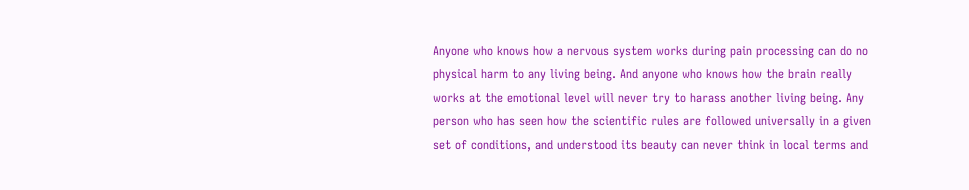Anyone who knows how a nervous system works during pain processing can do no physical harm to any living being. And anyone who knows how the brain really works at the emotional level will never try to harass another living being. Any person who has seen how the scientific rules are followed universally in a given set of conditions, and understood its beauty can never think in local terms and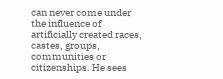can never come under the influence of artificially created races, castes, groups, communities or citizenships. He sees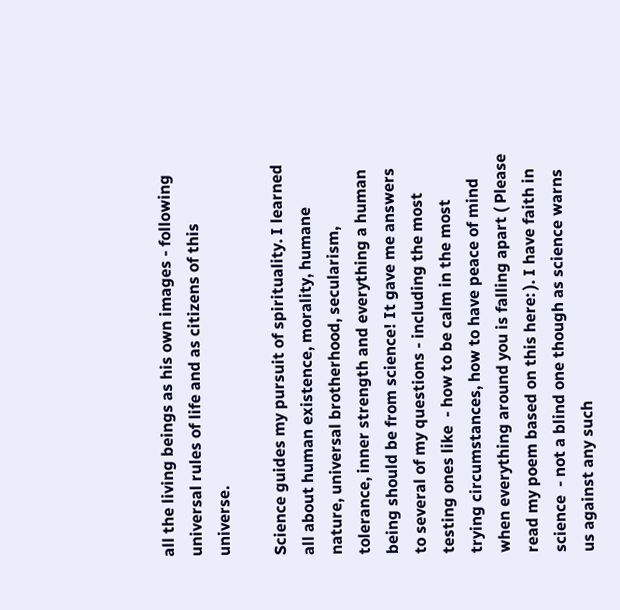all the living beings as his own images - following universal rules of life and as citizens of this universe.

Science guides my pursuit of spirituality. I learned all about human existence, morality, humane nature, universal brotherhood, secularism, tolerance, inner strength and everything a human being should be from science! It gave me answers to several of my questions - including the most testing ones like  - how to be calm in the most trying circumstances, how to have peace of mind when everything around you is falling apart ( Please read my poem based on this here: ). I have faith in science  - not a blind one though as science warns us against any such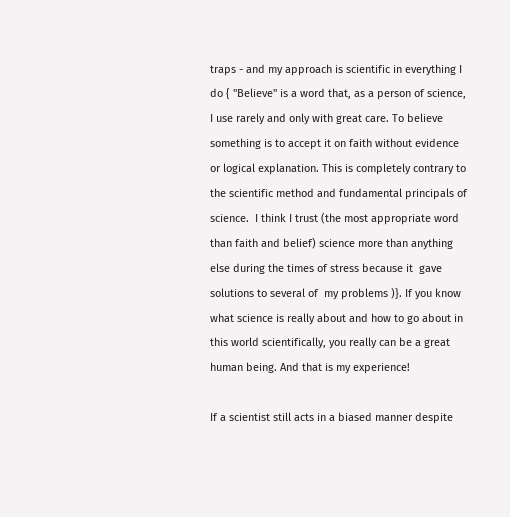traps - and my approach is scientific in everything I do { "Believe" is a word that, as a person of science, I use rarely and only with great care. To believe something is to accept it on faith without evidence or logical explanation. This is completely contrary to the scientific method and fundamental principals of science.  I think I trust (the most appropriate word than faith and belief) science more than anything else during the times of stress because it  gave solutions to several of  my problems )}. If you know what science is really about and how to go about in this world scientifically, you really can be a great human being. And that is my experience!

If a scientist still acts in a biased manner despite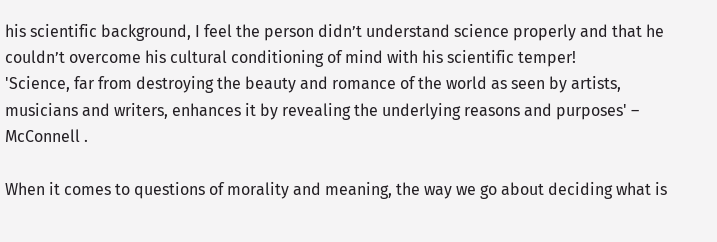his scientific background, I feel the person didn’t understand science properly and that he couldn’t overcome his cultural conditioning of mind with his scientific temper!
'Science, far from destroying the beauty and romance of the world as seen by artists, musicians and writers, enhances it by revealing the underlying reasons and purposes' – McConnell .

When it comes to questions of morality and meaning, the way we go about deciding what is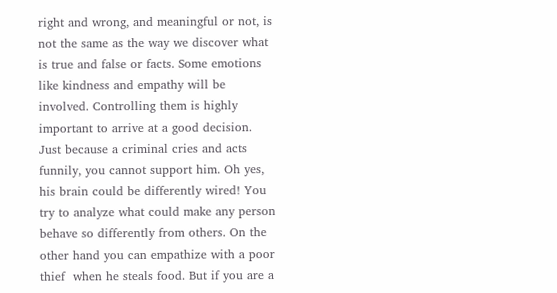right and wrong, and meaningful or not, is not the same as the way we discover what is true and false or facts. Some emotions like kindness and empathy will be involved. Controlling them is highly important to arrive at a good decision. Just because a criminal cries and acts funnily, you cannot support him. Oh yes, his brain could be differently wired! You try to analyze what could make any person behave so differently from others. On the other hand you can empathize with a poor thief  when he steals food. But if you are a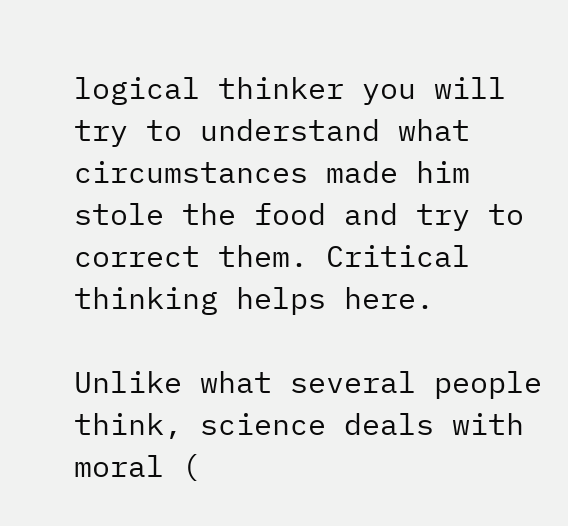logical thinker you will try to understand what circumstances made him stole the food and try to correct them. Critical thinking helps here.

Unlike what several people think, science deals with moral (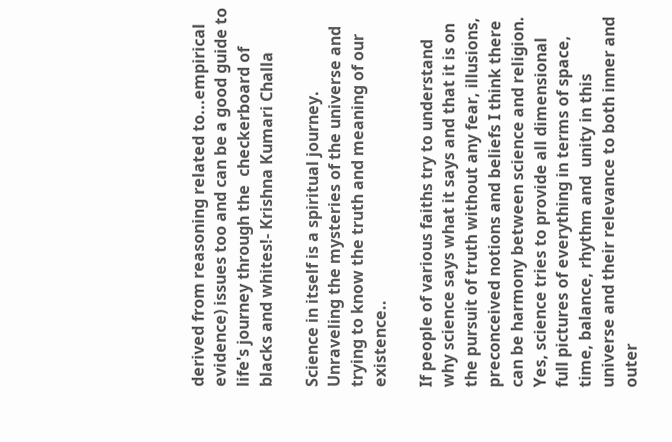derived from reasoning related to...empirical evidence) issues too and can be a good guide to life's journey through the  checkerboard of blacks and whites!- Krishna Kumari Challa

Science in itself is a spiritual journey. Unraveling the mysteries of the universe and trying to know the truth and meaning of our existence..

If people of various faiths try to understand why science says what it says and that it is on the pursuit of truth without any fear, illusions, preconceived notions and beliefs I think there can be harmony between science and religion.
Yes, science tries to provide all dimensional full pictures of everything in terms of space, time, balance, rhythm and  unity in this universe and their relevance to both inner and outer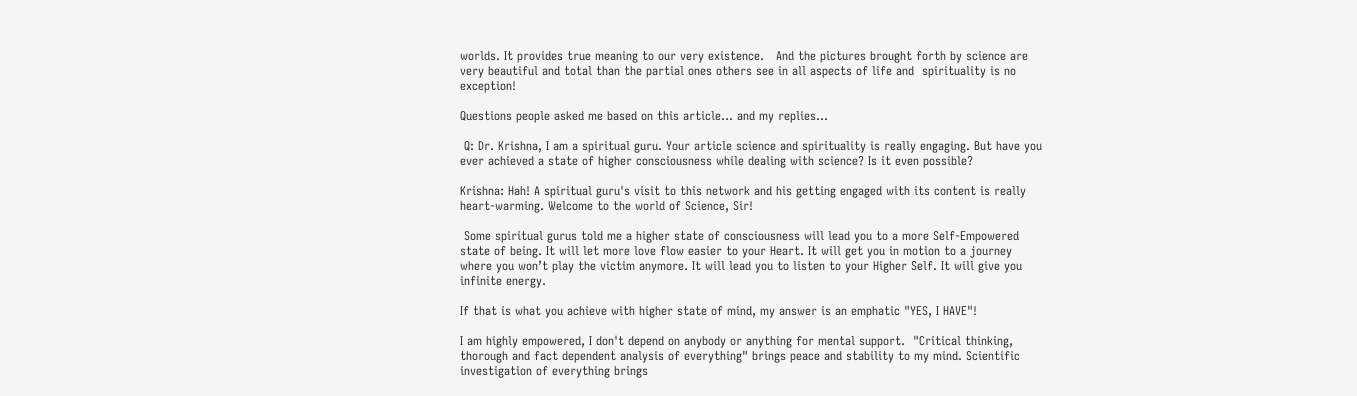worlds. It provides true meaning to our very existence.   And the pictures brought forth by science are  very beautiful and total than the partial ones others see in all aspects of life and  spirituality is no exception!

Questions people asked me based on this article... and my replies...

 Q: Dr. Krishna, I am a spiritual guru. Your article science and spirituality is really engaging. But have you ever achieved a state of higher consciousness while dealing with science? Is it even possible?

Krishna: Hah! A spiritual guru's visit to this network and his getting engaged with its content is really heart-warming. Welcome to the world of Science, Sir!

 Some spiritual gurus told me a higher state of consciousness will lead you to a more Self-Empowered state of being. It will let more love flow easier to your Heart. It will get you in motion to a journey where you won’t play the victim anymore. It will lead you to listen to your Higher Self. It will give you infinite energy.

If that is what you achieve with higher state of mind, my answer is an emphatic "YES, I HAVE"!

I am highly empowered, I don't depend on anybody or anything for mental support.  "Critical thinking, thorough and fact dependent analysis of everything" brings peace and stability to my mind. Scientific investigation of everything brings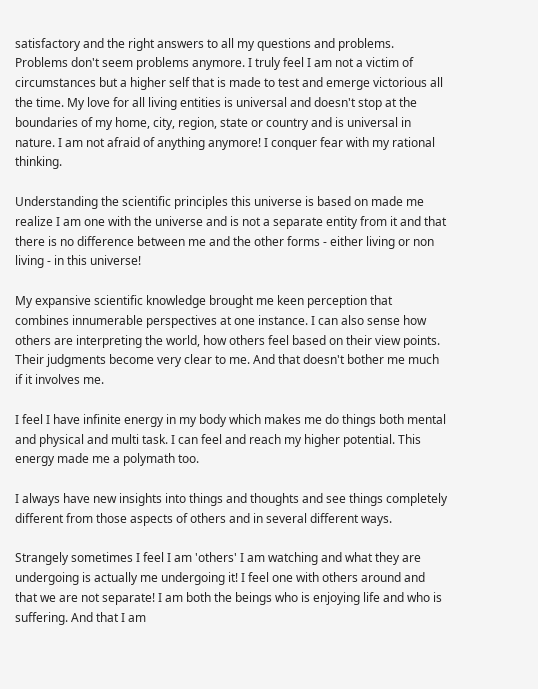satisfactory and the right answers to all my questions and problems. Problems don't seem problems anymore. I truly feel I am not a victim of circumstances but a higher self that is made to test and emerge victorious all the time. My love for all living entities is universal and doesn't stop at the boundaries of my home, city, region, state or country and is universal in nature. I am not afraid of anything anymore! I conquer fear with my rational thinking.

Understanding the scientific principles this universe is based on made me realize I am one with the universe and is not a separate entity from it and that there is no difference between me and the other forms - either living or non living - in this universe!

My expansive scientific knowledge brought me keen perception that combines innumerable perspectives at one instance. I can also sense how others are interpreting the world, how others feel based on their view points. Their judgments become very clear to me. And that doesn't bother me much if it involves me.

I feel I have infinite energy in my body which makes me do things both mental and physical and multi task. I can feel and reach my higher potential. This energy made me a polymath too.

I always have new insights into things and thoughts and see things completely different from those aspects of others and in several different ways.

Strangely sometimes I feel I am 'others' I am watching and what they are undergoing is actually me undergoing it! I feel one with others around and that we are not separate! I am both the beings who is enjoying life and who is suffering. And that I am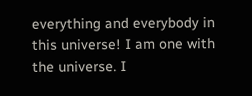everything and everybody in this universe! I am one with the universe. I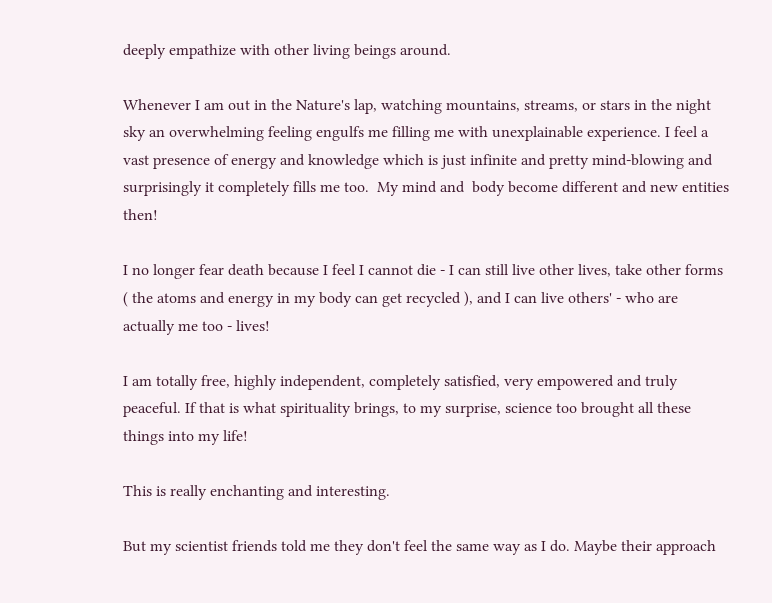deeply empathize with other living beings around.

Whenever I am out in the Nature's lap, watching mountains, streams, or stars in the night sky an overwhelming feeling engulfs me filling me with unexplainable experience. I feel a vast presence of energy and knowledge which is just infinite and pretty mind-blowing and surprisingly it completely fills me too.  My mind and  body become different and new entities then!

I no longer fear death because I feel I cannot die - I can still live other lives, take other forms ( the atoms and energy in my body can get recycled ), and I can live others' - who are actually me too - lives!

I am totally free, highly independent, completely satisfied, very empowered and truly peaceful. If that is what spirituality brings, to my surprise, science too brought all these things into my life!

This is really enchanting and interesting.

But my scientist friends told me they don't feel the same way as I do. Maybe their approach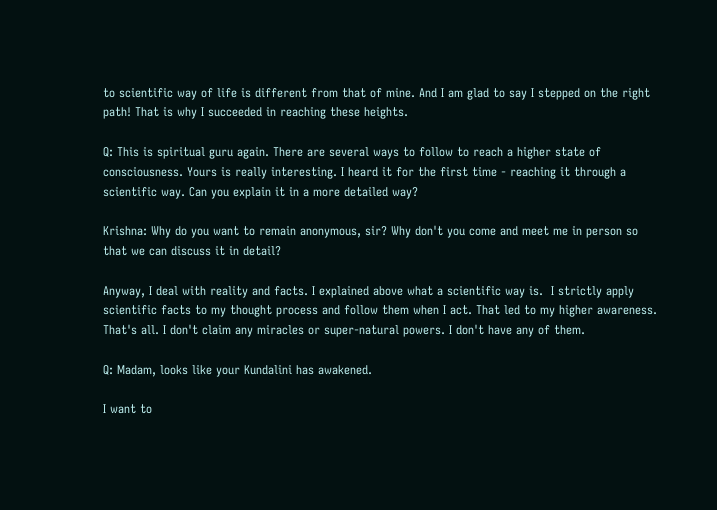to scientific way of life is different from that of mine. And I am glad to say I stepped on the right path! That is why I succeeded in reaching these heights.

Q: This is spiritual guru again. There are several ways to follow to reach a higher state of consciousness. Yours is really interesting. I heard it for the first time - reaching it through a scientific way. Can you explain it in a more detailed way?

Krishna: Why do you want to remain anonymous, sir? Why don't you come and meet me in person so that we can discuss it in detail?

Anyway, I deal with reality and facts. I explained above what a scientific way is.  I strictly apply scientific facts to my thought process and follow them when I act. That led to my higher awareness. That's all. I don't claim any miracles or super-natural powers. I don't have any of them.

Q: Madam, looks like your Kundalini has awakened.

I want to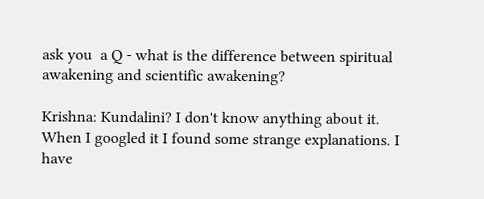ask you  a Q - what is the difference between spiritual awakening and scientific awakening?

Krishna: Kundalini? I don't know anything about it. When I googled it I found some strange explanations. I have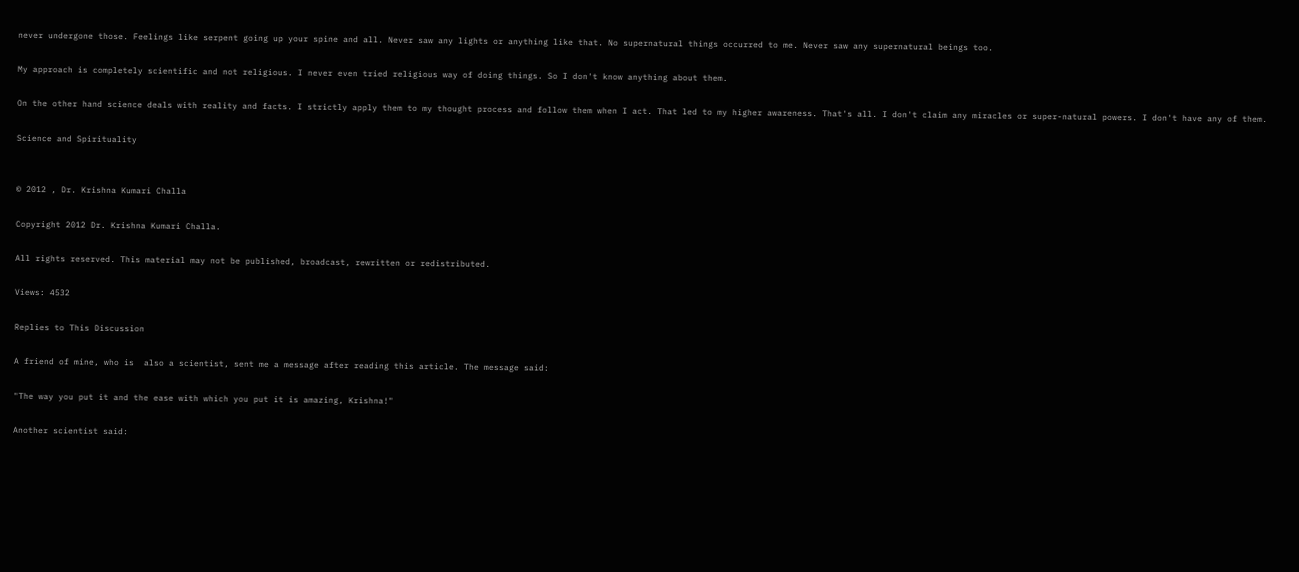never undergone those. Feelings like serpent going up your spine and all. Never saw any lights or anything like that. No supernatural things occurred to me. Never saw any supernatural beings too.

My approach is completely scientific and not religious. I never even tried religious way of doing things. So I don't know anything about them.

On the other hand science deals with reality and facts. I strictly apply them to my thought process and follow them when I act. That led to my higher awareness. That's all. I don't claim any miracles or super-natural powers. I don't have any of them.

Science and Spirituality


© 2012 , Dr. Krishna Kumari Challa

Copyright 2012 Dr. Krishna Kumari Challa.

All rights reserved. This material may not be published, broadcast, rewritten or redistributed.

Views: 4532

Replies to This Discussion

A friend of mine, who is  also a scientist, sent me a message after reading this article. The message said:

"The way you put it and the ease with which you put it is amazing, Krishna!"

Another scientist said: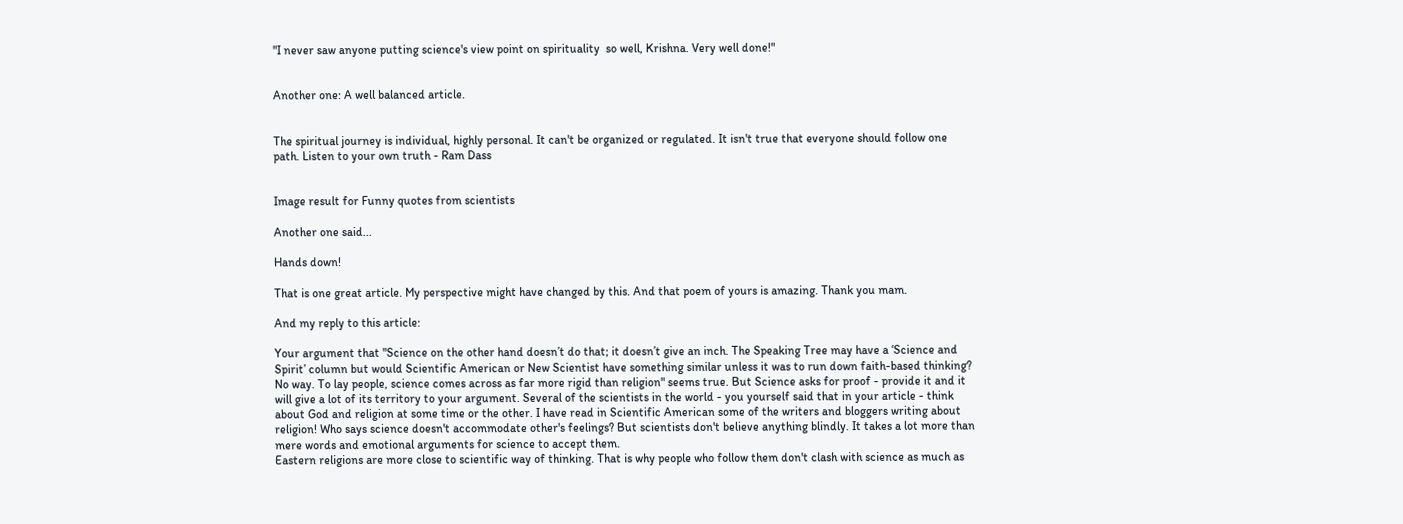"I never saw anyone putting science's view point on spirituality  so well, Krishna. Very well done!"


Another one: A well balanced article.


The spiritual journey is individual, highly personal. It can't be organized or regulated. It isn't true that everyone should follow one path. Listen to your own truth - Ram Dass


Image result for Funny quotes from scientists

Another one said...

Hands down!

That is one great article. My perspective might have changed by this. And that poem of yours is amazing. Thank you mam.

And my reply to this article:

Your argument that "Science on the other hand doesn’t do that; it doesn’t give an inch. The Speaking Tree may have a ‘Science and Spirit’ column but would Scientific American or New Scientist have something similar unless it was to run down faith-based thinking? No way. To lay people, science comes across as far more rigid than religion" seems true. But Science asks for proof - provide it and it will give a lot of its territory to your argument. Several of the scientists in the world - you yourself said that in your article - think about God and religion at some time or the other. I have read in Scientific American some of the writers and bloggers writing about religion! Who says science doesn't accommodate other's feelings? But scientists don't believe anything blindly. It takes a lot more than mere words and emotional arguments for science to accept them.
Eastern religions are more close to scientific way of thinking. That is why people who follow them don't clash with science as much as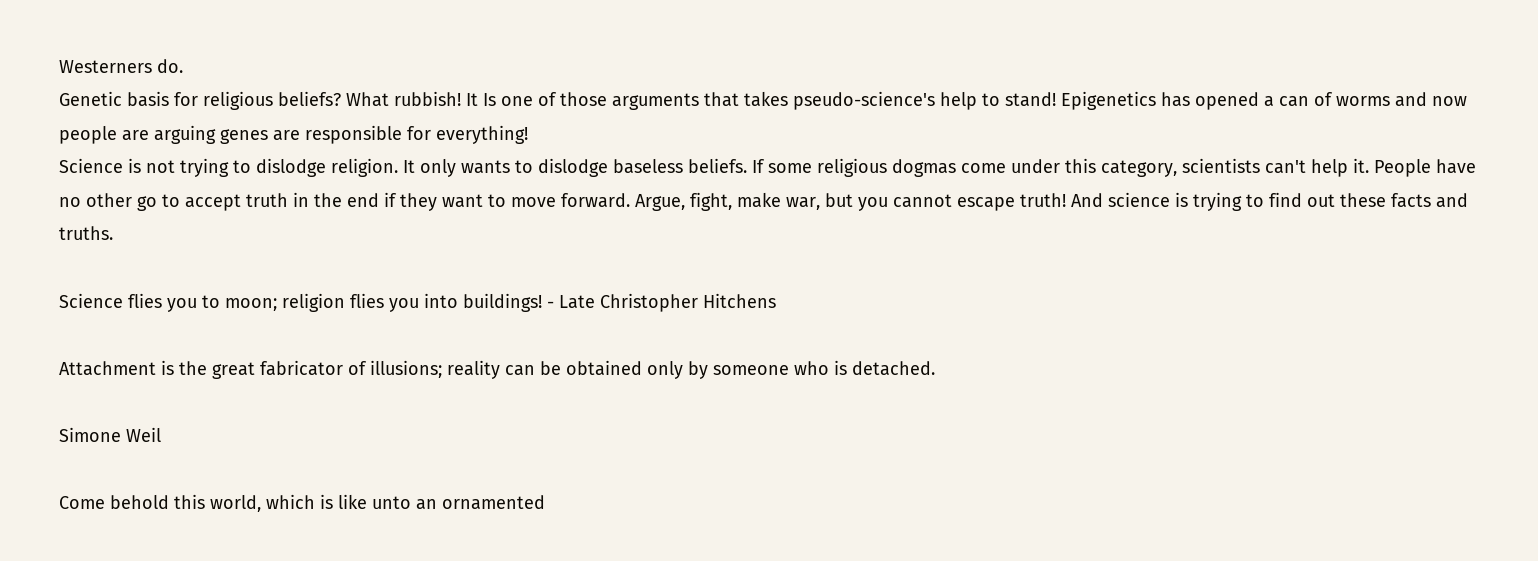Westerners do.
Genetic basis for religious beliefs? What rubbish! It Is one of those arguments that takes pseudo-science's help to stand! Epigenetics has opened a can of worms and now people are arguing genes are responsible for everything!
Science is not trying to dislodge religion. It only wants to dislodge baseless beliefs. If some religious dogmas come under this category, scientists can't help it. People have no other go to accept truth in the end if they want to move forward. Argue, fight, make war, but you cannot escape truth! And science is trying to find out these facts and truths.

Science flies you to moon; religion flies you into buildings! - Late Christopher Hitchens

Attachment is the great fabricator of illusions; reality can be obtained only by someone who is detached.

Simone Weil

Come behold this world, which is like unto an ornamented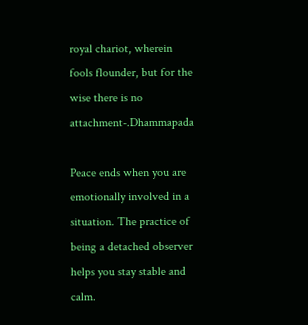royal chariot, wherein fools flounder, but for the wise there is no attachment-.Dhammapada

Peace ends when you are emotionally involved in a situation. The practice of being a detached observer helps you stay stable and calm.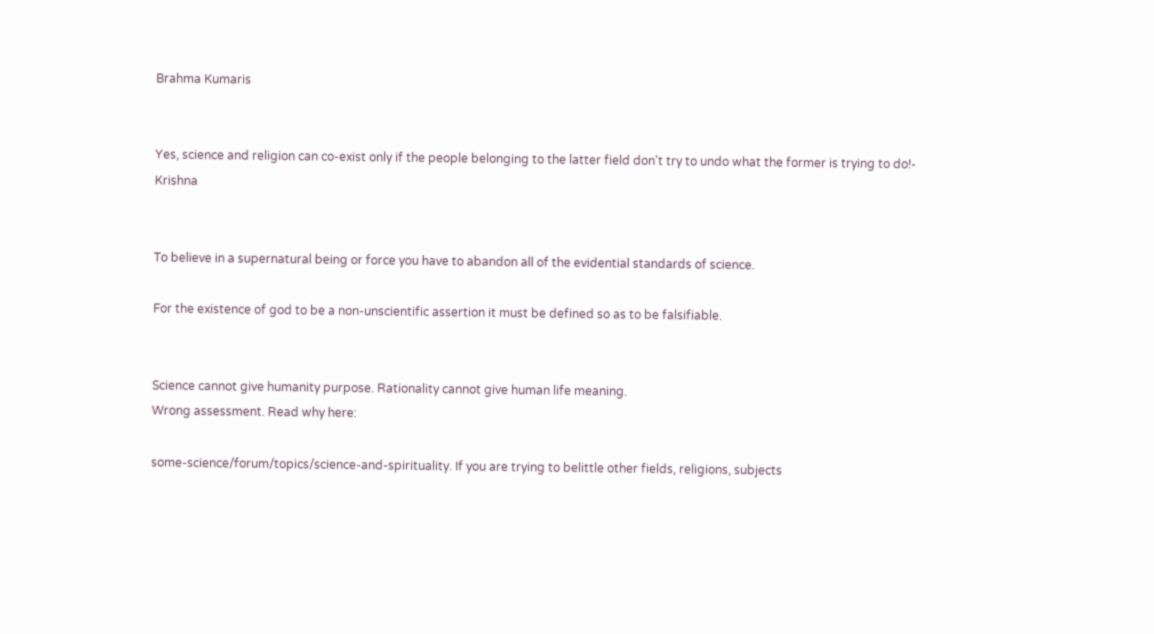Brahma Kumaris


Yes, science and religion can co-exist only if the people belonging to the latter field don't try to undo what the former is trying to do!- Krishna


To believe in a supernatural being or force you have to abandon all of the evidential standards of science.

For the existence of god to be a non-unscientific assertion it must be defined so as to be falsifiable.


Science cannot give humanity purpose. Rationality cannot give human life meaning.
Wrong assessment. Read why here:

some-science/forum/topics/science-and-spirituality. If you are trying to belittle other fields, religions, subjects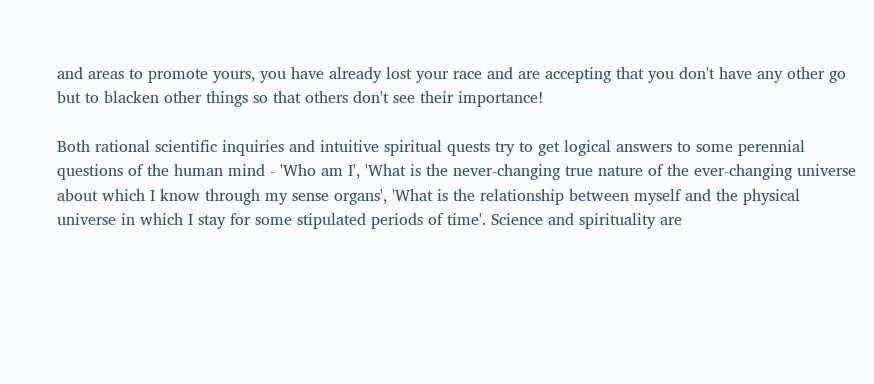and areas to promote yours, you have already lost your race and are accepting that you don't have any other go but to blacken other things so that others don't see their importance!

Both rational scientific inquiries and intuitive spiritual quests try to get logical answers to some perennial questions of the human mind - 'Who am I', 'What is the never-changing true nature of the ever-changing universe about which I know through my sense organs', 'What is the relationship between myself and the physical universe in which I stay for some stipulated periods of time'. Science and spirituality are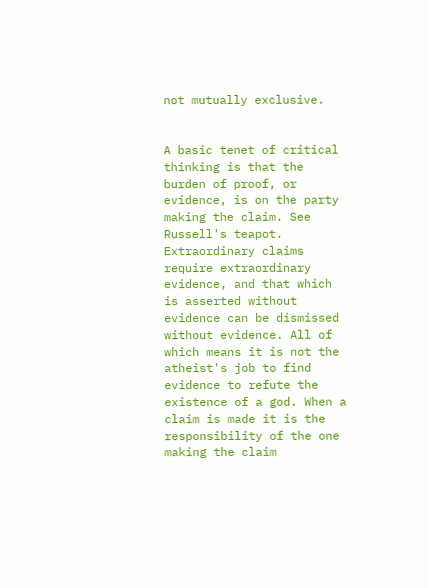not mutually exclusive.


A basic tenet of critical thinking is that the burden of proof, or evidence, is on the party making the claim. See Russell's teapot. Extraordinary claims require extraordinary evidence, and that which is asserted without evidence can be dismissed without evidence. All of which means it is not the atheist's job to find evidence to refute the existence of a god. When a claim is made it is the responsibility of the one making the claim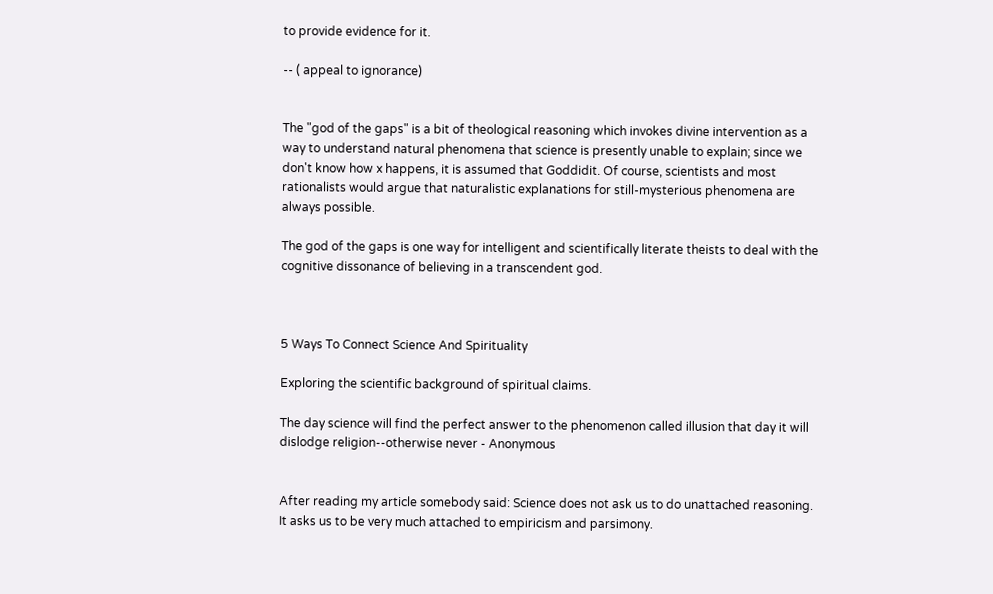to provide evidence for it.

-- ( appeal to ignorance)


The "god of the gaps" is a bit of theological reasoning which invokes divine intervention as a way to understand natural phenomena that science is presently unable to explain; since we don't know how x happens, it is assumed that Goddidit. Of course, scientists and most rationalists would argue that naturalistic explanations for still-mysterious phenomena are always possible.

The god of the gaps is one way for intelligent and scientifically literate theists to deal with the cognitive dissonance of believing in a transcendent god.



5 Ways To Connect Science And Spirituality

Exploring the scientific background of spiritual claims.

The day science will find the perfect answer to the phenomenon called illusion that day it will dislodge religion--otherwise never - Anonymous


After reading my article somebody said: Science does not ask us to do unattached reasoning.  It asks us to be very much attached to empiricism and parsimony.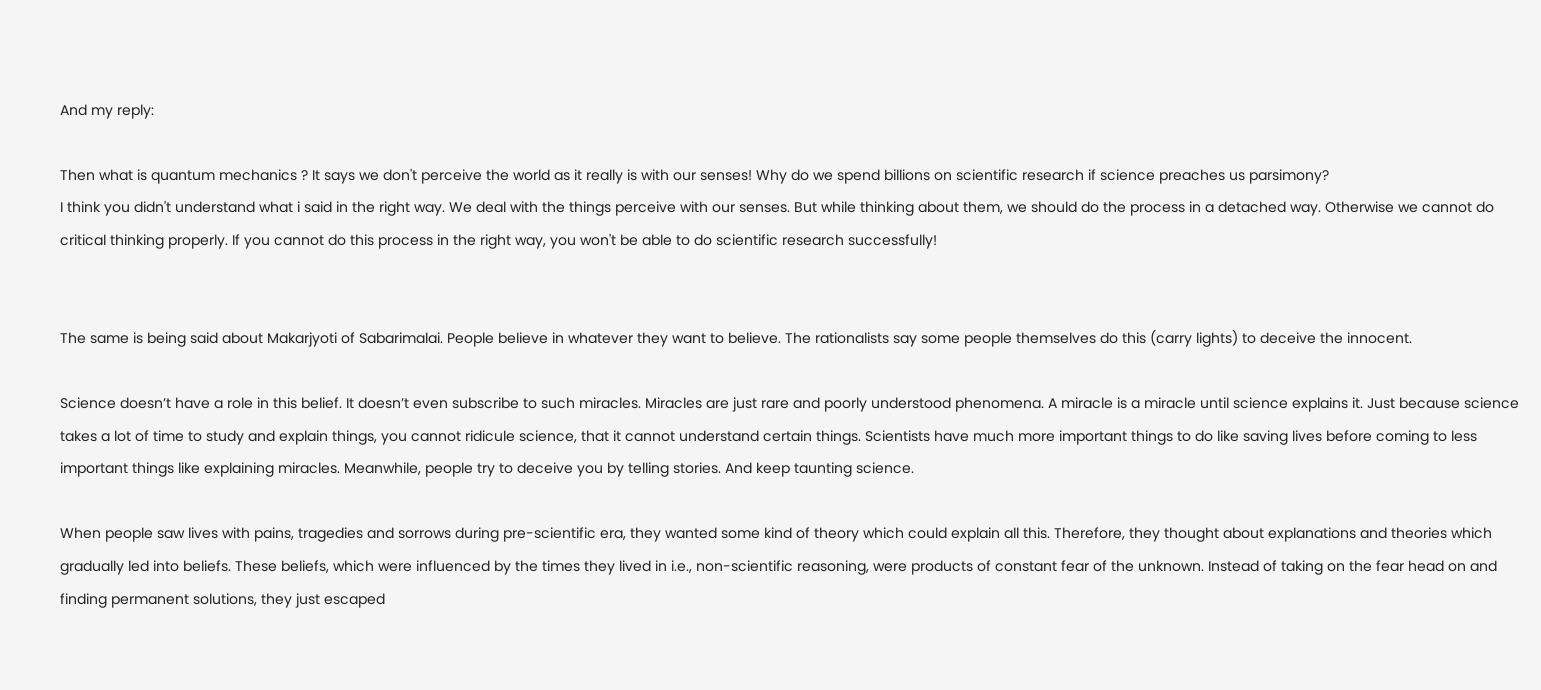And my reply:

Then what is quantum mechanics ? It says we don't perceive the world as it really is with our senses! Why do we spend billions on scientific research if science preaches us parsimony?
I think you didn't understand what i said in the right way. We deal with the things perceive with our senses. But while thinking about them, we should do the process in a detached way. Otherwise we cannot do critical thinking properly. If you cannot do this process in the right way, you won't be able to do scientific research successfully!


The same is being said about Makarjyoti of Sabarimalai. People believe in whatever they want to believe. The rationalists say some people themselves do this (carry lights) to deceive the innocent.

Science doesn’t have a role in this belief. It doesn’t even subscribe to such miracles. Miracles are just rare and poorly understood phenomena. A miracle is a miracle until science explains it. Just because science takes a lot of time to study and explain things, you cannot ridicule science, that it cannot understand certain things. Scientists have much more important things to do like saving lives before coming to less important things like explaining miracles. Meanwhile, people try to deceive you by telling stories. And keep taunting science.

When people saw lives with pains, tragedies and sorrows during pre-scientific era, they wanted some kind of theory which could explain all this. Therefore, they thought about explanations and theories which gradually led into beliefs. These beliefs, which were influenced by the times they lived in i.e., non-scientific reasoning, were products of constant fear of the unknown. Instead of taking on the fear head on and finding permanent solutions, they just escaped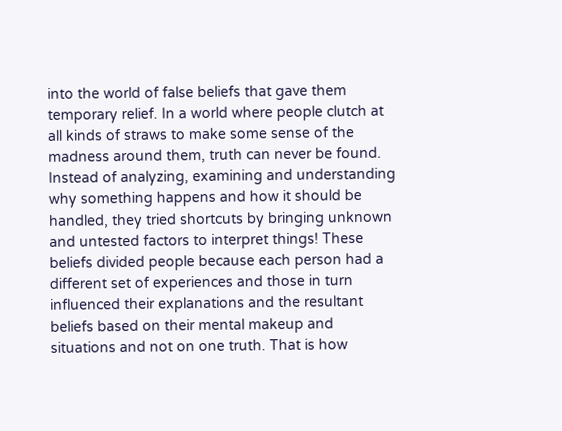into the world of false beliefs that gave them temporary relief. In a world where people clutch at all kinds of straws to make some sense of the madness around them, truth can never be found. Instead of analyzing, examining and understanding why something happens and how it should be handled, they tried shortcuts by bringing unknown and untested factors to interpret things! These beliefs divided people because each person had a different set of experiences and those in turn influenced their explanations and the resultant beliefs based on their mental makeup and situations and not on one truth. That is how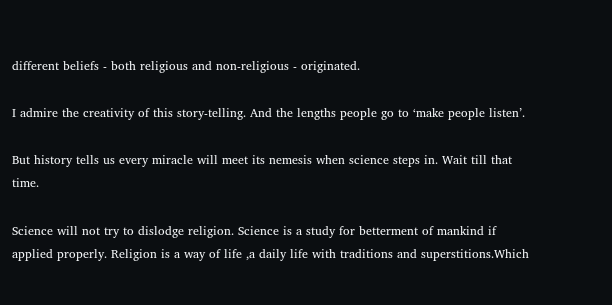different beliefs - both religious and non-religious - originated.

I admire the creativity of this story-telling. And the lengths people go to ‘make people listen’.

But history tells us every miracle will meet its nemesis when science steps in. Wait till that time.

Science will not try to dislodge religion. Science is a study for betterment of mankind if applied properly. Religion is a way of life ,a daily life with traditions and superstitions.Which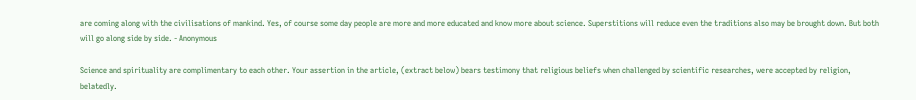are coming along with the civilisations of mankind. Yes, of course some day people are more and more educated and know more about science. Superstitions will reduce even the traditions also may be brought down. But both will go along side by side. - Anonymous

Science and spirituality are complimentary to each other. Your assertion in the article, (extract below) bears testimony that religious beliefs when challenged by scientific researches, were accepted by religion, belatedly.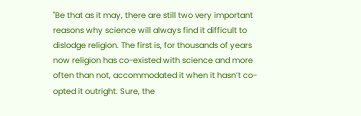"Be that as it may, there are still two very important reasons why science will always find it difficult to dislodge religion. The first is, for thousands of years now religion has co-existed with science and more often than not, accommodated it when it hasn’t co-opted it outright. Sure, the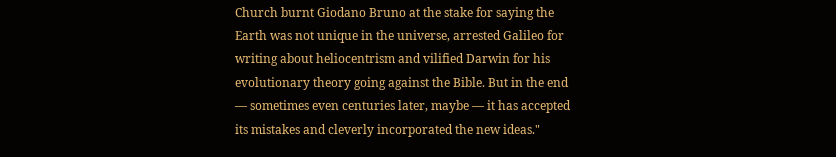Church burnt Giodano Bruno at the stake for saying the Earth was not unique in the universe, arrested Galileo for writing about heliocentrism and vilified Darwin for his evolutionary theory going against the Bible. But in the end — sometimes even centuries later, maybe — it has accepted its mistakes and cleverly incorporated the new ideas."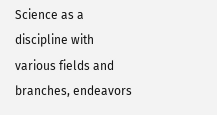Science as a discipline with various fields and branches, endeavors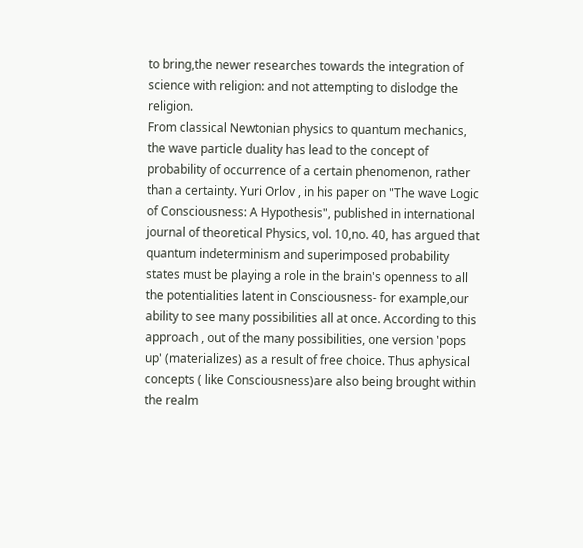to bring,the newer researches towards the integration of science with religion: and not attempting to dislodge the religion.
From classical Newtonian physics to quantum mechanics, the wave particle duality has lead to the concept of probability of occurrence of a certain phenomenon, rather than a certainty. Yuri Orlov , in his paper on "The wave Logic of Consciousness: A Hypothesis", published in international journal of theoretical Physics, vol. 10,no. 40, has argued that quantum indeterminism and superimposed probability states must be playing a role in the brain's openness to all the potentialities latent in Consciousness- for example,our ability to see many possibilities all at once. According to this approach , out of the many possibilities, one version 'pops up' (materializes) as a result of free choice. Thus aphysical concepts ( like Consciousness)are also being brought within the realm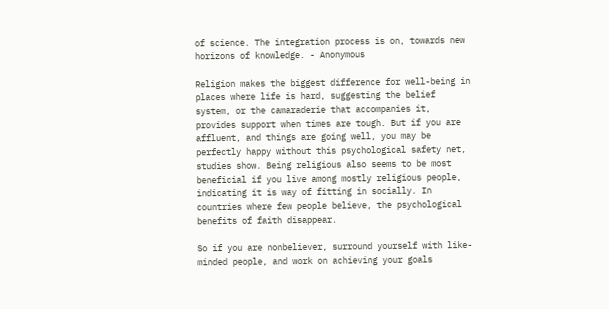of science. The integration process is on, towards new horizons of knowledge. - Anonymous

Religion makes the biggest difference for well-being in places where life is hard, suggesting the belief system, or the camaraderie that accompanies it, provides support when times are tough. But if you are affluent, and things are going well, you may be perfectly happy without this psychological safety net, studies show. Being religious also seems to be most beneficial if you live among mostly religious people, indicating it is way of fitting in socially. In countries where few people believe, the psychological benefits of faith disappear.

So if you are nonbeliever, surround yourself with like-minded people, and work on achieving your goals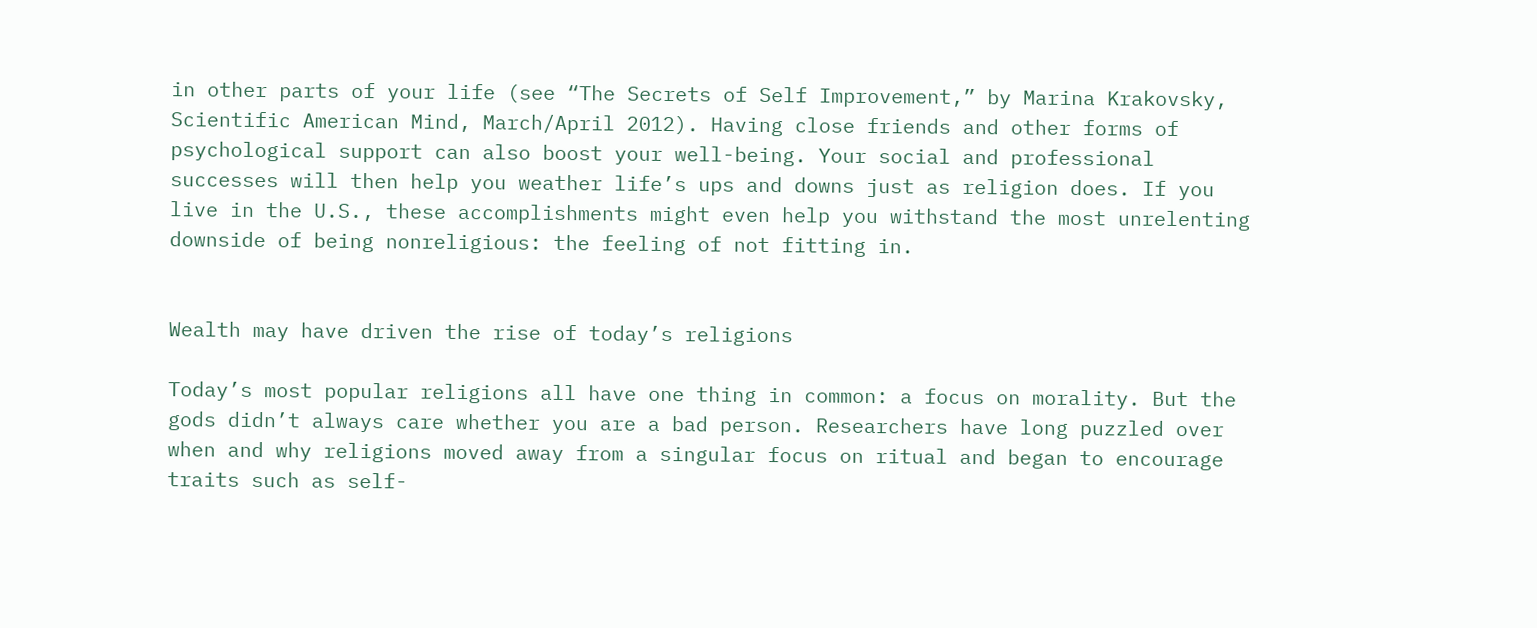in other parts of your life (see “The Secrets of Self Improvement,” by Marina Krakovsky, Scientific American Mind, March/April 2012). Having close friends and other forms of psychological support can also boost your well-being. Your social and professional successes will then help you weather life’s ups and downs just as religion does. If you live in the U.S., these accomplishments might even help you withstand the most unrelenting downside of being nonreligious: the feeling of not fitting in.


Wealth may have driven the rise of today’s religions

Today’s most popular religions all have one thing in common: a focus on morality. But the gods didn’t always care whether you are a bad person. Researchers have long puzzled over when and why religions moved away from a singular focus on ritual and began to encourage traits such as self-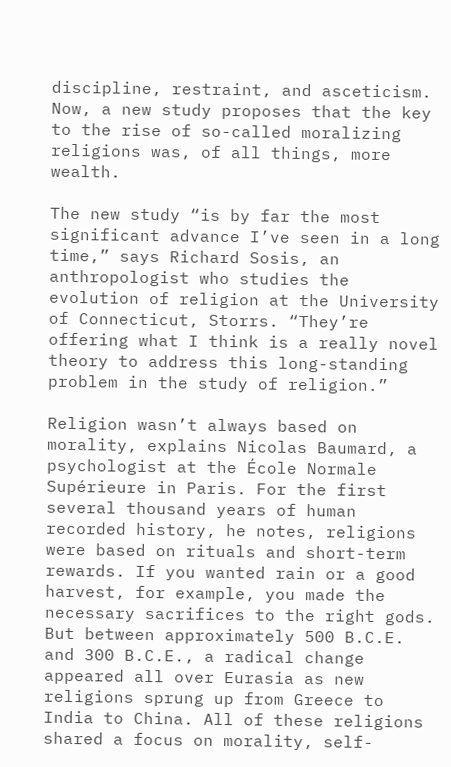discipline, restraint, and asceticism. Now, a new study proposes that the key to the rise of so-called moralizing religions was, of all things, more wealth.

The new study “is by far the most significant advance I’ve seen in a long time,” says Richard Sosis, an anthropologist who studies the evolution of religion at the University of Connecticut, Storrs. “They’re offering what I think is a really novel theory to address this long-standing problem in the study of religion.”

Religion wasn’t always based on morality, explains Nicolas Baumard, a psychologist at the École Normale Supérieure in Paris. For the first several thousand years of human recorded history, he notes, religions were based on rituals and short-term rewards. If you wanted rain or a good harvest, for example, you made the necessary sacrifices to the right gods. But between approximately 500 B.C.E. and 300 B.C.E., a radical change appeared all over Eurasia as new religions sprung up from Greece to India to China. All of these religions shared a focus on morality, self-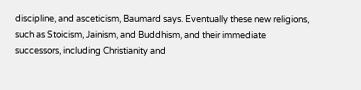discipline, and asceticism, Baumard says. Eventually these new religions, such as Stoicism, Jainism, and Buddhism, and their immediate successors, including Christianity and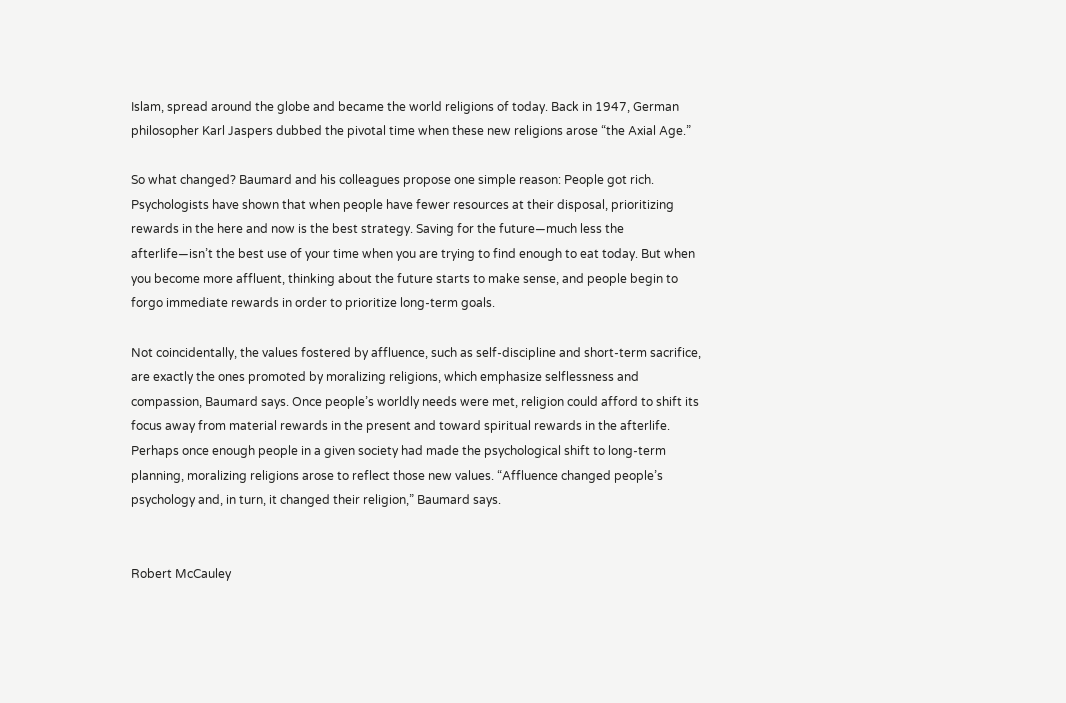Islam, spread around the globe and became the world religions of today. Back in 1947, German philosopher Karl Jaspers dubbed the pivotal time when these new religions arose “the Axial Age.”

So what changed? Baumard and his colleagues propose one simple reason: People got rich. Psychologists have shown that when people have fewer resources at their disposal, prioritizing rewards in the here and now is the best strategy. Saving for the future—much less the afterlife—isn’t the best use of your time when you are trying to find enough to eat today. But when you become more affluent, thinking about the future starts to make sense, and people begin to forgo immediate rewards in order to prioritize long-term goals.

Not coincidentally, the values fostered by affluence, such as self-discipline and short-term sacrifice, are exactly the ones promoted by moralizing religions, which emphasize selflessness and compassion, Baumard says. Once people’s worldly needs were met, religion could afford to shift its focus away from material rewards in the present and toward spiritual rewards in the afterlife. Perhaps once enough people in a given society had made the psychological shift to long-term planning, moralizing religions arose to reflect those new values. “Affluence changed people’s psychology and, in turn, it changed their religion,” Baumard says.


Robert McCauley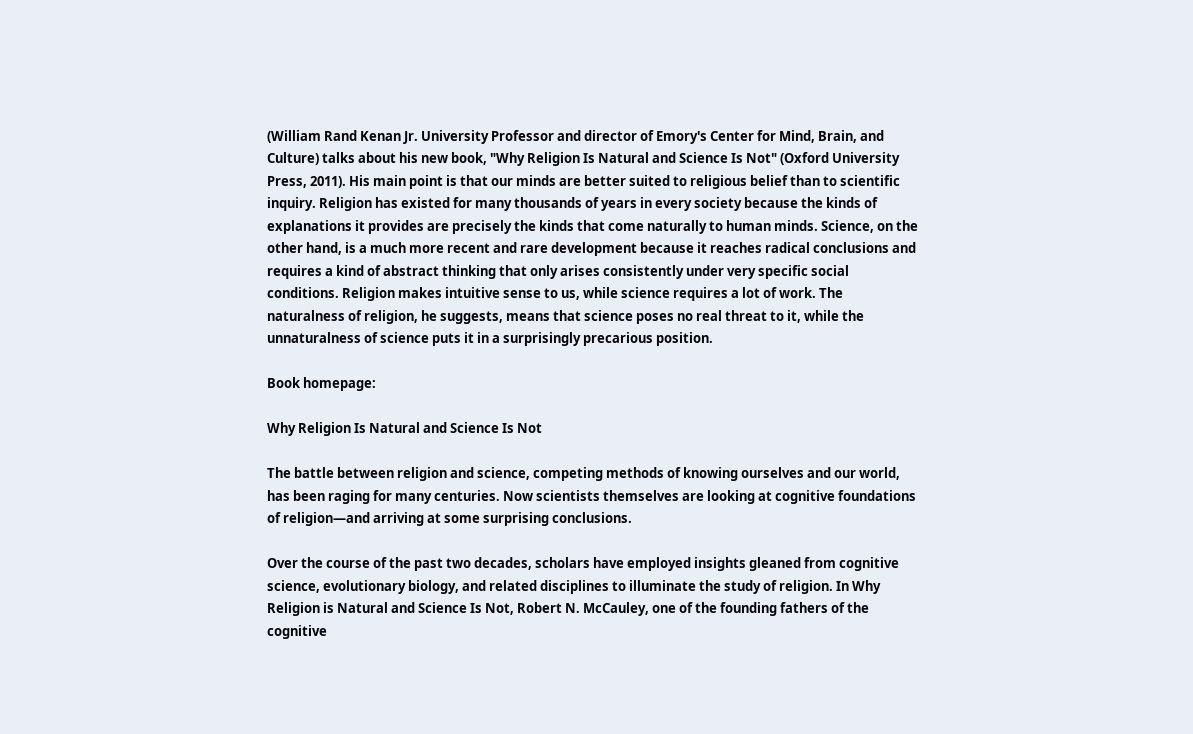(William Rand Kenan Jr. University Professor and director of Emory's Center for Mind, Brain, and Culture) talks about his new book, "Why Religion Is Natural and Science Is Not" (Oxford University Press, 2011). His main point is that our minds are better suited to religious belief than to scientific inquiry. Religion has existed for many thousands of years in every society because the kinds of explanations it provides are precisely the kinds that come naturally to human minds. Science, on the other hand, is a much more recent and rare development because it reaches radical conclusions and requires a kind of abstract thinking that only arises consistently under very specific social conditions. Religion makes intuitive sense to us, while science requires a lot of work. The naturalness of religion, he suggests, means that science poses no real threat to it, while the unnaturalness of science puts it in a surprisingly precarious position.

Book homepage:

Why Religion Is Natural and Science Is Not

The battle between religion and science, competing methods of knowing ourselves and our world, has been raging for many centuries. Now scientists themselves are looking at cognitive foundations of religion—and arriving at some surprising conclusions.

Over the course of the past two decades, scholars have employed insights gleaned from cognitive science, evolutionary biology, and related disciplines to illuminate the study of religion. In Why Religion is Natural and Science Is Not, Robert N. McCauley, one of the founding fathers of the cognitive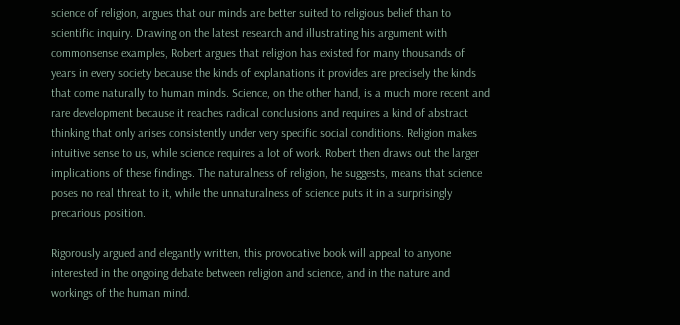science of religion, argues that our minds are better suited to religious belief than to scientific inquiry. Drawing on the latest research and illustrating his argument with commonsense examples, Robert argues that religion has existed for many thousands of years in every society because the kinds of explanations it provides are precisely the kinds that come naturally to human minds. Science, on the other hand, is a much more recent and rare development because it reaches radical conclusions and requires a kind of abstract thinking that only arises consistently under very specific social conditions. Religion makes intuitive sense to us, while science requires a lot of work. Robert then draws out the larger implications of these findings. The naturalness of religion, he suggests, means that science poses no real threat to it, while the unnaturalness of science puts it in a surprisingly precarious position.

Rigorously argued and elegantly written, this provocative book will appeal to anyone interested in the ongoing debate between religion and science, and in the nature and workings of the human mind.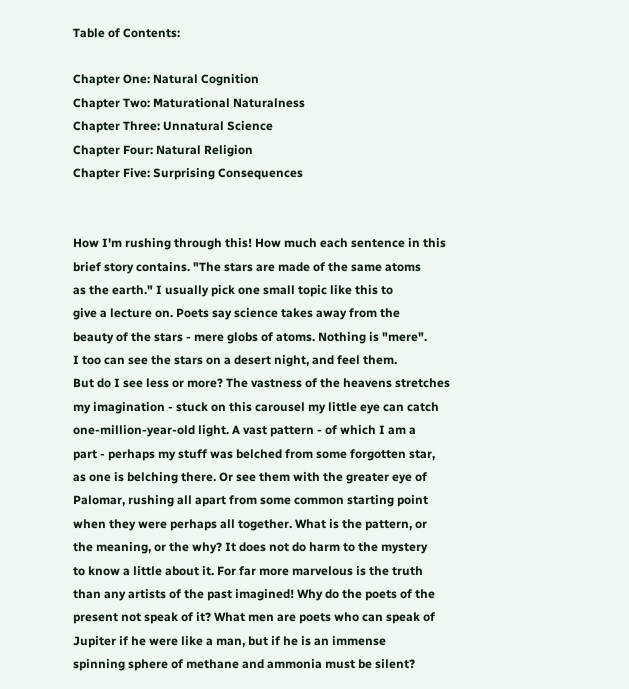Table of Contents:

Chapter One: Natural Cognition
Chapter Two: Maturational Naturalness
Chapter Three: Unnatural Science
Chapter Four: Natural Religion
Chapter Five: Surprising Consequences


How I'm rushing through this! How much each sentence in this
brief story contains. "The stars are made of the same atoms
as the earth." I usually pick one small topic like this to
give a lecture on. Poets say science takes away from the
beauty of the stars - mere globs of atoms. Nothing is "mere".
I too can see the stars on a desert night, and feel them.
But do I see less or more? The vastness of the heavens stretches
my imagination - stuck on this carousel my little eye can catch
one-million-year-old light. A vast pattern - of which I am a
part - perhaps my stuff was belched from some forgotten star,
as one is belching there. Or see them with the greater eye of
Palomar, rushing all apart from some common starting point
when they were perhaps all together. What is the pattern, or
the meaning, or the why? It does not do harm to the mystery
to know a little about it. For far more marvelous is the truth
than any artists of the past imagined! Why do the poets of the
present not speak of it? What men are poets who can speak of
Jupiter if he were like a man, but if he is an immense
spinning sphere of methane and ammonia must be silent?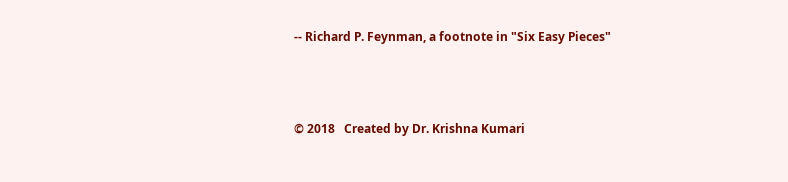-- Richard P. Feynman, a footnote in "Six Easy Pieces"




© 2018   Created by Dr. Krishna Kumari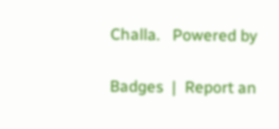Challa.   Powered by

Badges  |  Report an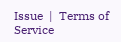Issue  |  Terms of Service